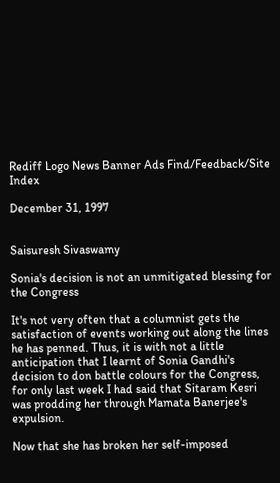Rediff Logo News Banner Ads Find/Feedback/Site Index

December 31, 1997


Saisuresh Sivaswamy

Sonia's decision is not an unmitigated blessing for the Congress

It's not very often that a columnist gets the satisfaction of events working out along the lines he has penned. Thus, it is with not a little anticipation that I learnt of Sonia Gandhi's decision to don battle colours for the Congress, for only last week I had said that Sitaram Kesri was prodding her through Mamata Banerjee's expulsion.

Now that she has broken her self-imposed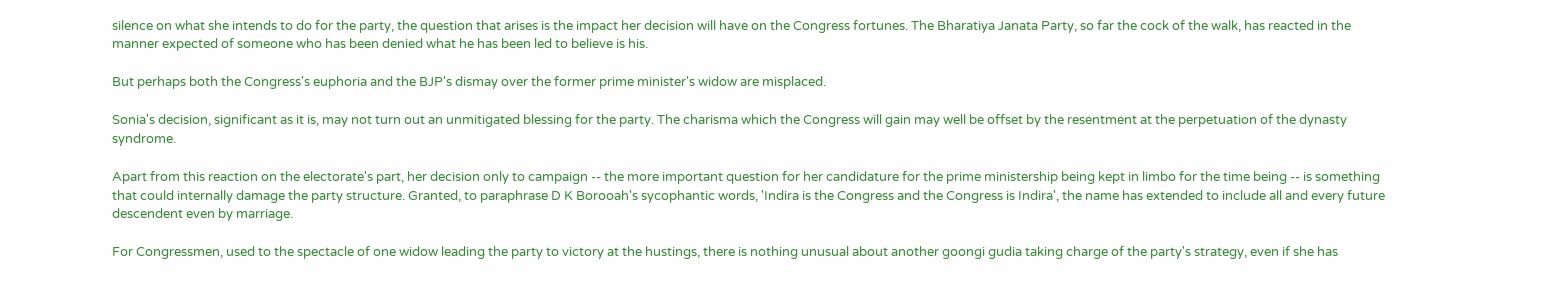silence on what she intends to do for the party, the question that arises is the impact her decision will have on the Congress fortunes. The Bharatiya Janata Party, so far the cock of the walk, has reacted in the manner expected of someone who has been denied what he has been led to believe is his.

But perhaps both the Congress's euphoria and the BJP's dismay over the former prime minister's widow are misplaced.

Sonia's decision, significant as it is, may not turn out an unmitigated blessing for the party. The charisma which the Congress will gain may well be offset by the resentment at the perpetuation of the dynasty syndrome.

Apart from this reaction on the electorate's part, her decision only to campaign -- the more important question for her candidature for the prime ministership being kept in limbo for the time being -- is something that could internally damage the party structure. Granted, to paraphrase D K Borooah's sycophantic words, 'Indira is the Congress and the Congress is Indira', the name has extended to include all and every future descendent even by marriage.

For Congressmen, used to the spectacle of one widow leading the party to victory at the hustings, there is nothing unusual about another goongi gudia taking charge of the party's strategy, even if she has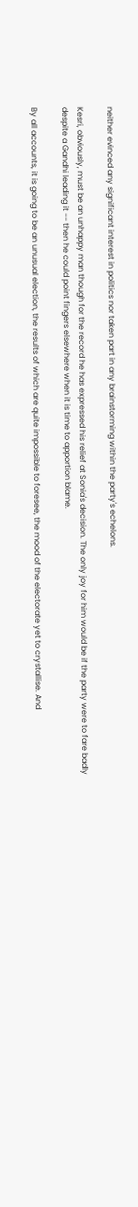neither evinced any significant interest in politics nor taken part in any brainstorming within the party's echelons.

Kesri, obviously, must be an unhappy man though for the record he has expressed his relief at Sonia's decision. The only joy for him would be if the party were to fare badly despite a Gandhi leading it -- then he could point fingers elsewhere when it is time to apportion blame.

By all accounts, it is going to be an unusual election, the results of which are quite impossible to foresee, the mood of the electorate yet to crystallise. And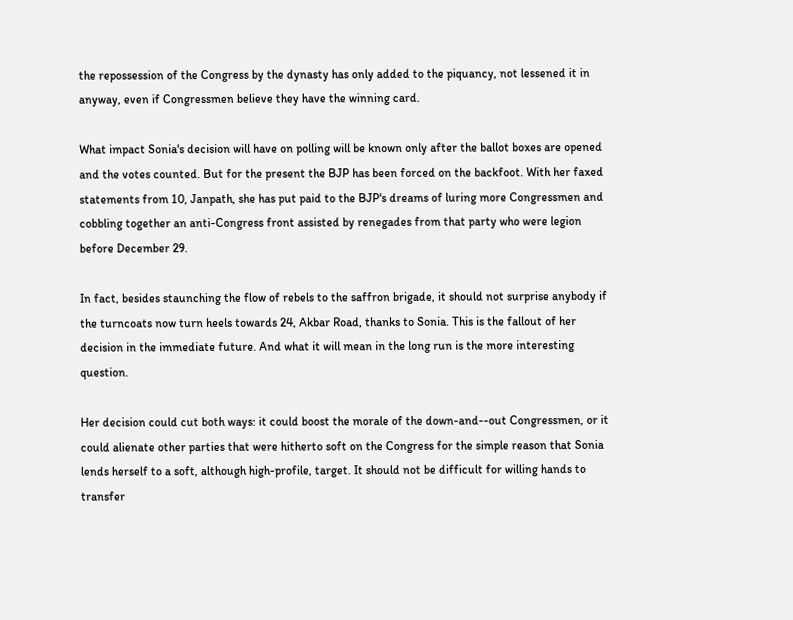the repossession of the Congress by the dynasty has only added to the piquancy, not lessened it in anyway, even if Congressmen believe they have the winning card.

What impact Sonia's decision will have on polling will be known only after the ballot boxes are opened and the votes counted. But for the present the BJP has been forced on the backfoot. With her faxed statements from 10, Janpath, she has put paid to the BJP's dreams of luring more Congressmen and cobbling together an anti-Congress front assisted by renegades from that party who were legion before December 29.

In fact, besides staunching the flow of rebels to the saffron brigade, it should not surprise anybody if the turncoats now turn heels towards 24, Akbar Road, thanks to Sonia. This is the fallout of her decision in the immediate future. And what it will mean in the long run is the more interesting question.

Her decision could cut both ways: it could boost the morale of the down-and--out Congressmen, or it could alienate other parties that were hitherto soft on the Congress for the simple reason that Sonia lends herself to a soft, although high-profile, target. It should not be difficult for willing hands to transfer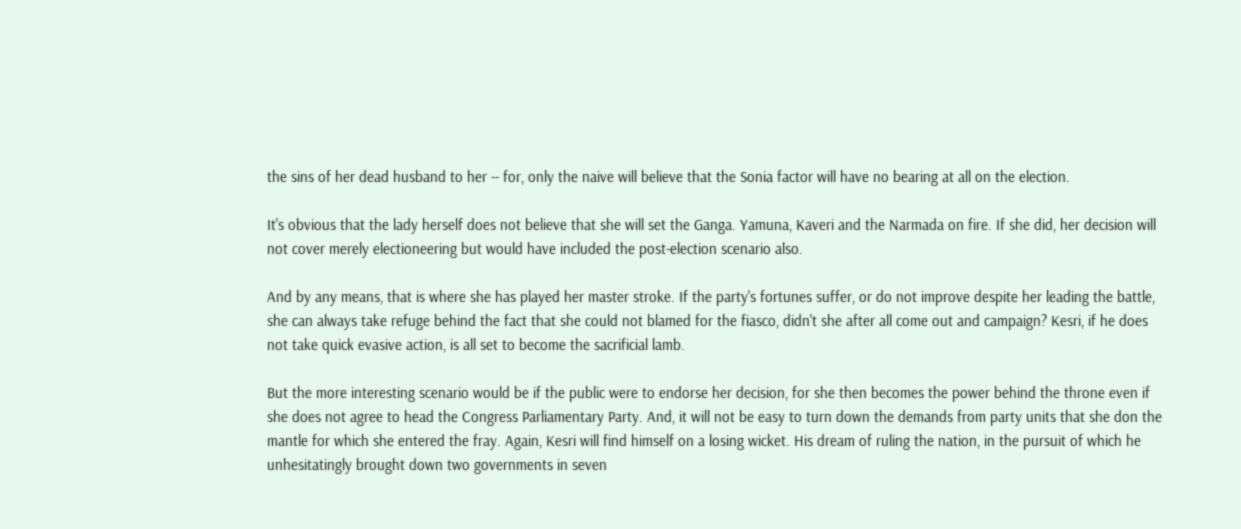the sins of her dead husband to her -- for, only the naive will believe that the Sonia factor will have no bearing at all on the election.

It's obvious that the lady herself does not believe that she will set the Ganga. Yamuna, Kaveri and the Narmada on fire. If she did, her decision will not cover merely electioneering but would have included the post-election scenario also.

And by any means, that is where she has played her master stroke. If the party's fortunes suffer, or do not improve despite her leading the battle, she can always take refuge behind the fact that she could not blamed for the fiasco, didn't she after all come out and campaign? Kesri, if he does not take quick evasive action, is all set to become the sacrificial lamb.

But the more interesting scenario would be if the public were to endorse her decision, for she then becomes the power behind the throne even if she does not agree to head the Congress Parliamentary Party. And, it will not be easy to turn down the demands from party units that she don the mantle for which she entered the fray. Again, Kesri will find himself on a losing wicket. His dream of ruling the nation, in the pursuit of which he unhesitatingly brought down two governments in seven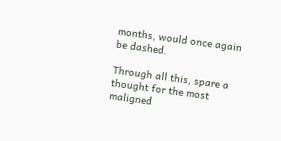months, would once again be dashed.

Through all this, spare a thought for the most maligned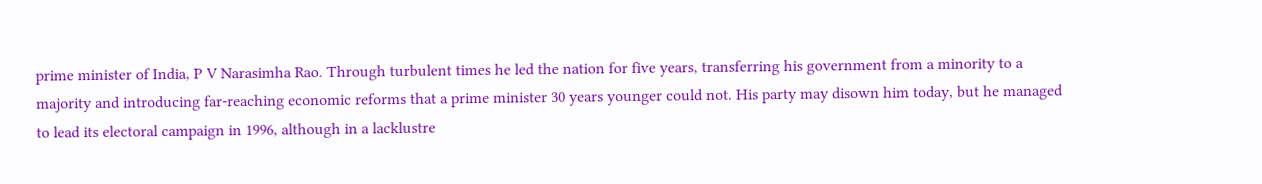prime minister of India, P V Narasimha Rao. Through turbulent times he led the nation for five years, transferring his government from a minority to a majority and introducing far-reaching economic reforms that a prime minister 30 years younger could not. His party may disown him today, but he managed to lead its electoral campaign in 1996, although in a lacklustre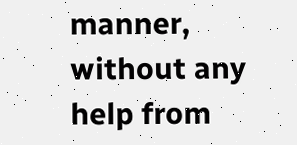manner, without any help from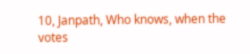10, Janpath, Who knows, when the votes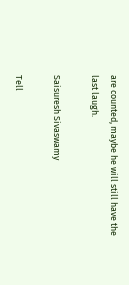are counted, maybe he will still have the last laugh.

Saisuresh Sivaswamy

Tell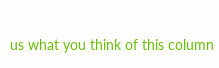us what you think of this column